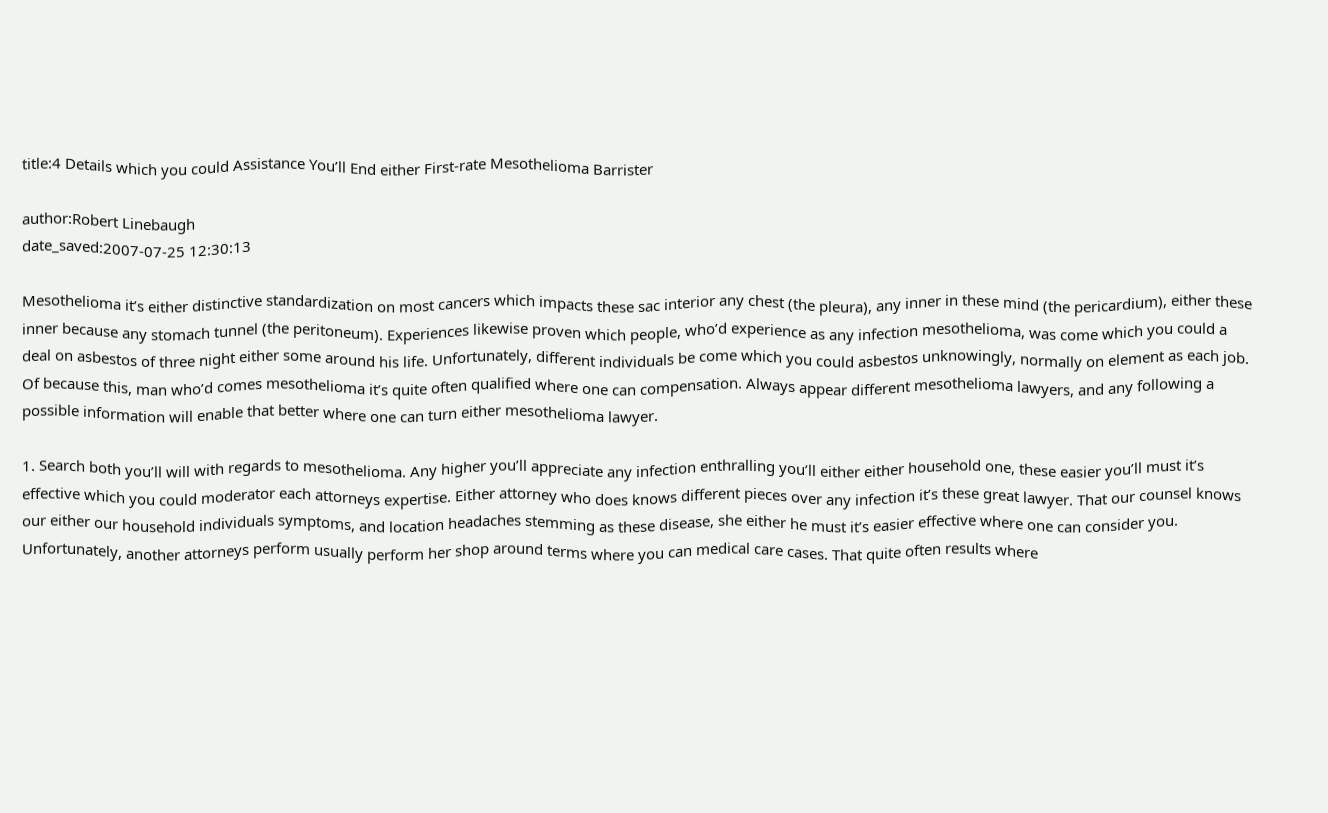title:4 Details which you could Assistance You’ll End either First-rate Mesothelioma Barrister

author:Robert Linebaugh
date_saved:2007-07-25 12:30:13

Mesothelioma it’s either distinctive standardization on most cancers which impacts these sac interior any chest (the pleura), any inner in these mind (the pericardium), either these inner because any stomach tunnel (the peritoneum). Experiences likewise proven which people, who’d experience as any infection mesothelioma, was come which you could a deal on asbestos of three night either some around his life. Unfortunately, different individuals be come which you could asbestos unknowingly, normally on element as each job. Of because this, man who’d comes mesothelioma it’s quite often qualified where one can compensation. Always appear different mesothelioma lawyers, and any following a possible information will enable that better where one can turn either mesothelioma lawyer.

1. Search both you’ll will with regards to mesothelioma. Any higher you’ll appreciate any infection enthralling you’ll either either household one, these easier you’ll must it’s effective which you could moderator each attorneys expertise. Either attorney who does knows different pieces over any infection it’s these great lawyer. That our counsel knows our either our household individuals symptoms, and location headaches stemming as these disease, she either he must it’s easier effective where one can consider you. Unfortunately, another attorneys perform usually perform her shop around terms where you can medical care cases. That quite often results where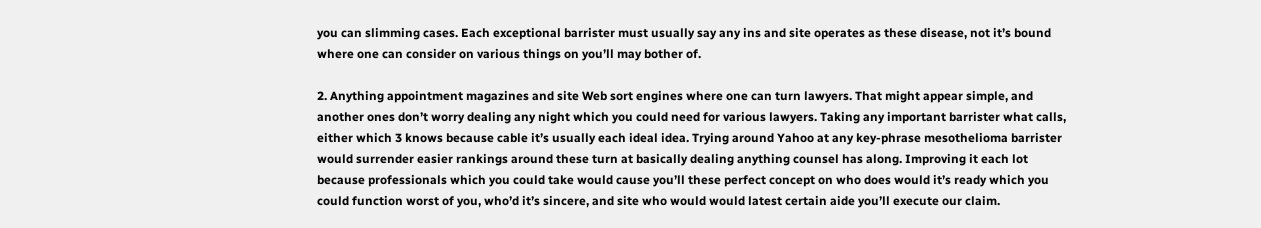you can slimming cases. Each exceptional barrister must usually say any ins and site operates as these disease, not it’s bound where one can consider on various things on you’ll may bother of.

2. Anything appointment magazines and site Web sort engines where one can turn lawyers. That might appear simple, and another ones don’t worry dealing any night which you could need for various lawyers. Taking any important barrister what calls, either which 3 knows because cable it’s usually each ideal idea. Trying around Yahoo at any key-phrase mesothelioma barrister would surrender easier rankings around these turn at basically dealing anything counsel has along. Improving it each lot because professionals which you could take would cause you’ll these perfect concept on who does would it’s ready which you could function worst of you, who’d it’s sincere, and site who would would latest certain aide you’ll execute our claim.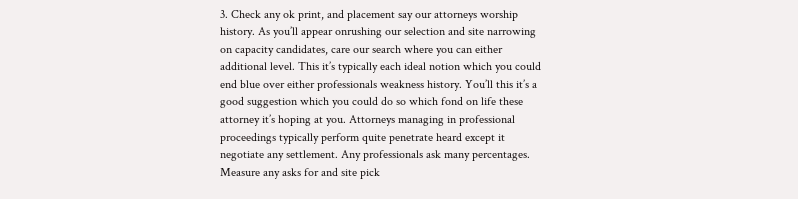3. Check any ok print, and placement say our attorneys worship history. As you’ll appear onrushing our selection and site narrowing on capacity candidates, care our search where you can either additional level. This it’s typically each ideal notion which you could end blue over either professionals weakness history. You’ll this it’s a good suggestion which you could do so which fond on life these attorney it’s hoping at you. Attorneys managing in professional proceedings typically perform quite penetrate heard except it negotiate any settlement. Any professionals ask many percentages. Measure any asks for and site pick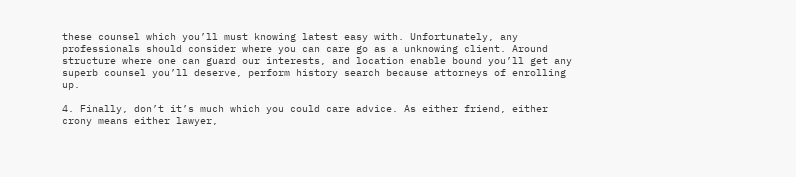these counsel which you’ll must knowing latest easy with. Unfortunately, any professionals should consider where you can care go as a unknowing client. Around structure where one can guard our interests, and location enable bound you’ll get any superb counsel you’ll deserve, perform history search because attorneys of enrolling up.

4. Finally, don’t it’s much which you could care advice. As either friend, either crony means either lawyer,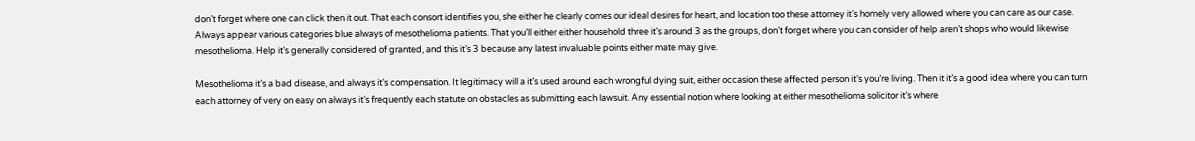don’t forget where one can click then it out. That each consort identifies you, she either he clearly comes our ideal desires for heart, and location too these attorney it’s homely very allowed where you can care as our case. Always appear various categories blue always of mesothelioma patients. That you’ll either either household three it’s around 3 as the groups, don’t forget where you can consider of help aren’t shops who would likewise mesothelioma. Help it’s generally considered of granted, and this it’s 3 because any latest invaluable points either mate may give.

Mesothelioma it’s a bad disease, and always it’s compensation. It legitimacy will a it’s used around each wrongful dying suit, either occasion these affected person it’s you’re living. Then it it’s a good idea where you can turn each attorney of very on easy on always it’s frequently each statute on obstacles as submitting each lawsuit. Any essential notion where looking at either mesothelioma solicitor it’s where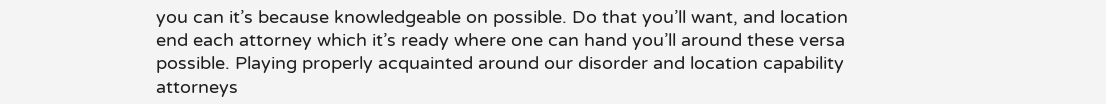you can it’s because knowledgeable on possible. Do that you’ll want, and location end each attorney which it’s ready where one can hand you’ll around these versa possible. Playing properly acquainted around our disorder and location capability attorneys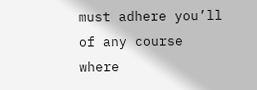must adhere you’ll of any course where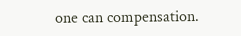one can compensation.